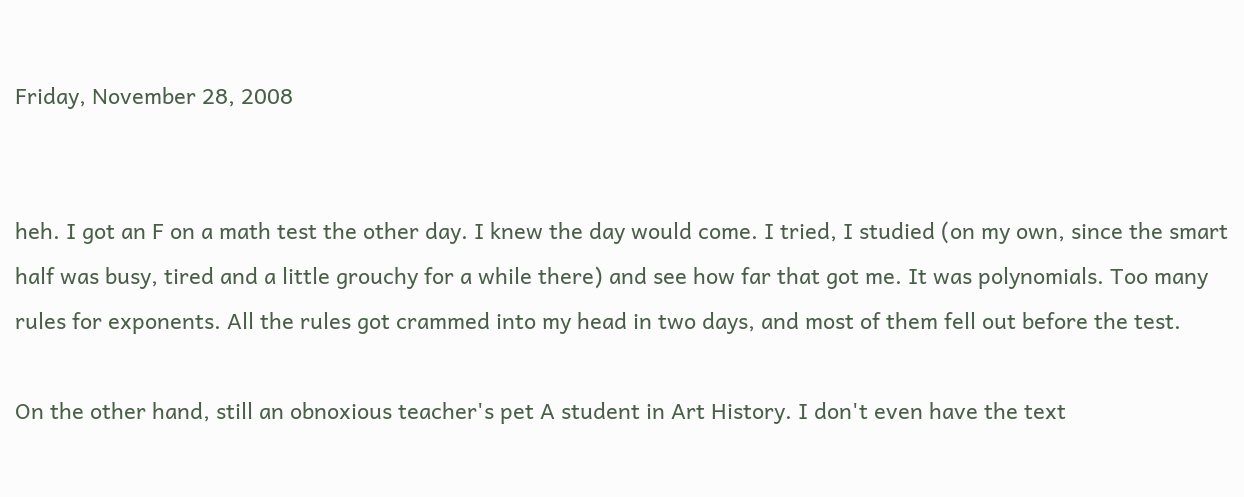Friday, November 28, 2008


heh. I got an F on a math test the other day. I knew the day would come. I tried, I studied (on my own, since the smart half was busy, tired and a little grouchy for a while there) and see how far that got me. It was polynomials. Too many rules for exponents. All the rules got crammed into my head in two days, and most of them fell out before the test.

On the other hand, still an obnoxious teacher's pet A student in Art History. I don't even have the text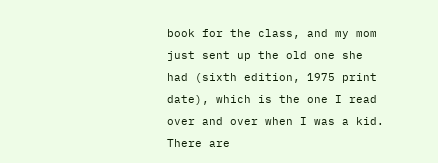book for the class, and my mom just sent up the old one she had (sixth edition, 1975 print date), which is the one I read over and over when I was a kid. There are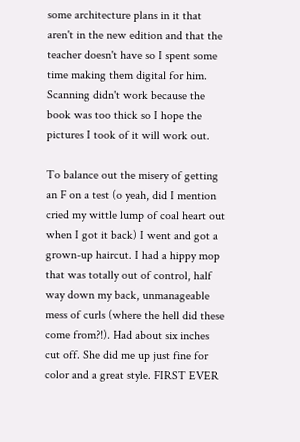some architecture plans in it that aren't in the new edition and that the teacher doesn't have so I spent some time making them digital for him. Scanning didn't work because the book was too thick so I hope the pictures I took of it will work out.

To balance out the misery of getting an F on a test (o yeah, did I mention cried my wittle lump of coal heart out when I got it back) I went and got a grown-up haircut. I had a hippy mop that was totally out of control, half way down my back, unmanageable mess of curls (where the hell did these come from?!). Had about six inches cut off. She did me up just fine for color and a great style. FIRST EVER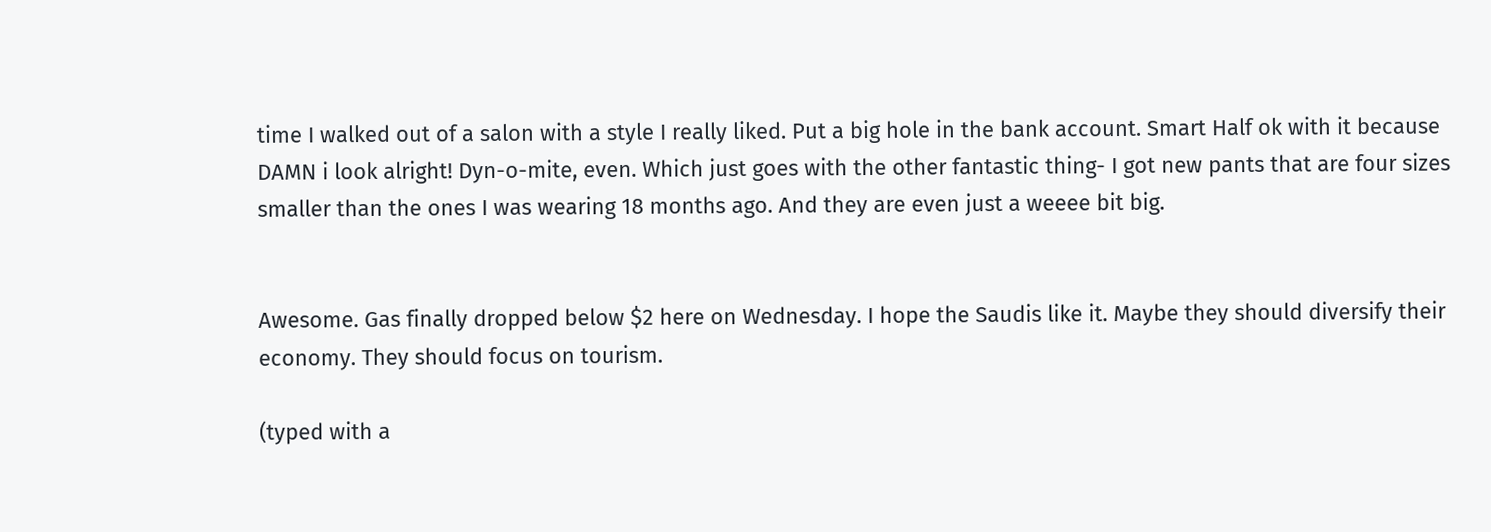time I walked out of a salon with a style I really liked. Put a big hole in the bank account. Smart Half ok with it because DAMN i look alright! Dyn-o-mite, even. Which just goes with the other fantastic thing- I got new pants that are four sizes smaller than the ones I was wearing 18 months ago. And they are even just a weeee bit big.


Awesome. Gas finally dropped below $2 here on Wednesday. I hope the Saudis like it. Maybe they should diversify their economy. They should focus on tourism.

(typed with a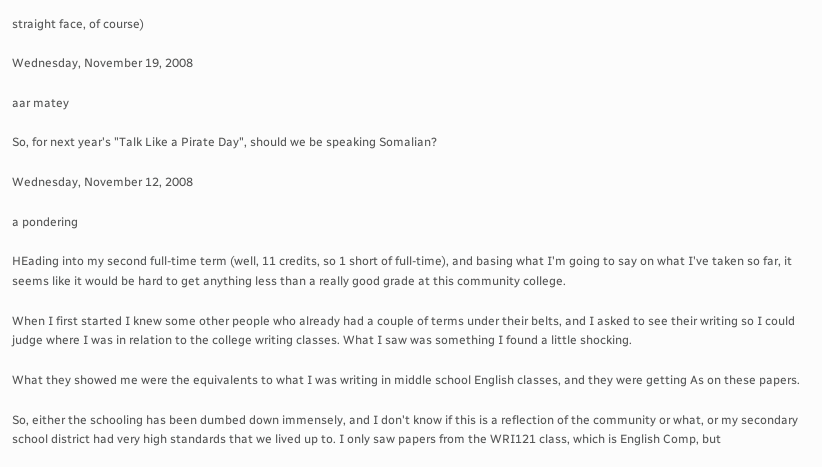straight face, of course)

Wednesday, November 19, 2008

aar matey

So, for next year's "Talk Like a Pirate Day", should we be speaking Somalian?

Wednesday, November 12, 2008

a pondering

HEading into my second full-time term (well, 11 credits, so 1 short of full-time), and basing what I'm going to say on what I've taken so far, it seems like it would be hard to get anything less than a really good grade at this community college.

When I first started I knew some other people who already had a couple of terms under their belts, and I asked to see their writing so I could judge where I was in relation to the college writing classes. What I saw was something I found a little shocking.

What they showed me were the equivalents to what I was writing in middle school English classes, and they were getting As on these papers.

So, either the schooling has been dumbed down immensely, and I don't know if this is a reflection of the community or what, or my secondary school district had very high standards that we lived up to. I only saw papers from the WRI121 class, which is English Comp, but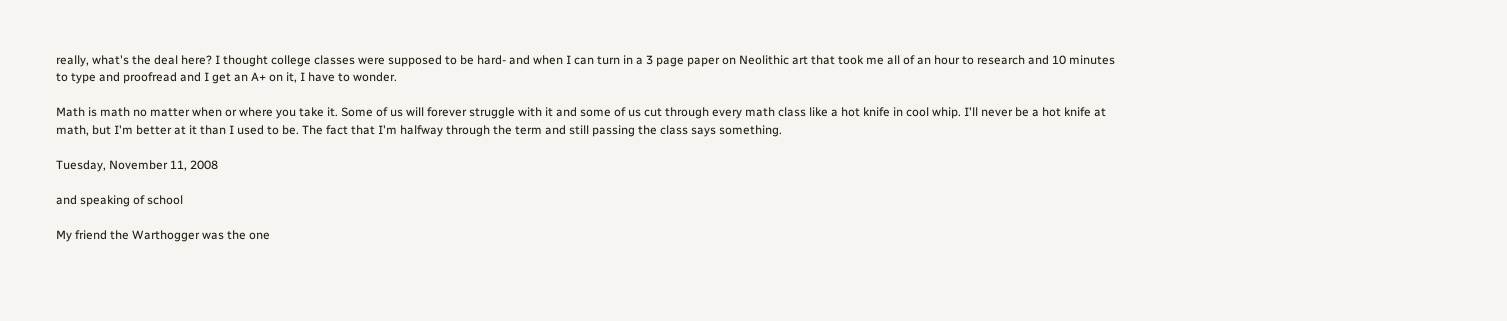really, what's the deal here? I thought college classes were supposed to be hard- and when I can turn in a 3 page paper on Neolithic art that took me all of an hour to research and 10 minutes to type and proofread and I get an A+ on it, I have to wonder.

Math is math no matter when or where you take it. Some of us will forever struggle with it and some of us cut through every math class like a hot knife in cool whip. I'll never be a hot knife at math, but I'm better at it than I used to be. The fact that I'm halfway through the term and still passing the class says something.

Tuesday, November 11, 2008

and speaking of school

My friend the Warthogger was the one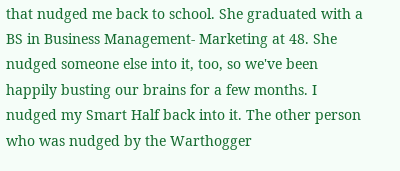that nudged me back to school. She graduated with a BS in Business Management- Marketing at 48. She nudged someone else into it, too, so we've been happily busting our brains for a few months. I nudged my Smart Half back into it. The other person who was nudged by the Warthogger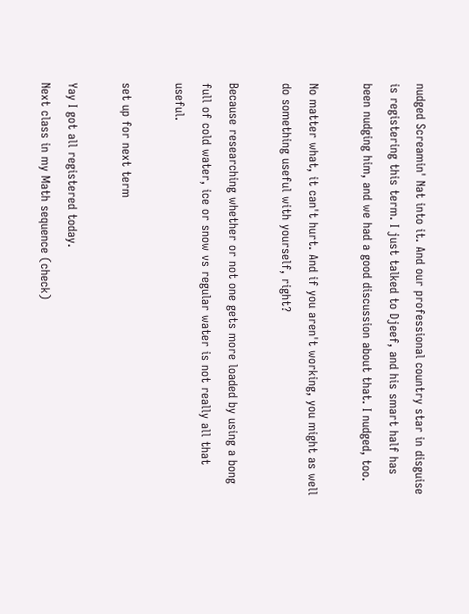nudged Screamin' Nat into it. And our professional country star in disguise is registering this term. I just talked to Djeef, and his smart half has been nudging him, and we had a good discussion about that. I nudged, too.

No matter what, it can't hurt. And if you aren't working, you might as well do something useful with yourself, right?

Because researching whether or not one gets more loaded by using a bong full of cold water, ice or snow vs regular water is not really all that useful.

set up for next term

Yay I got all registered today.
Next class in my Math sequence (check)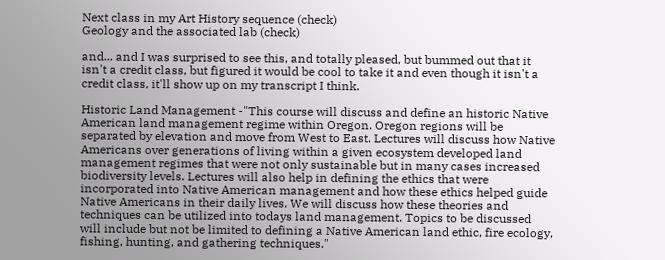Next class in my Art History sequence (check)
Geology and the associated lab (check)

and... and I was surprised to see this, and totally pleased, but bummed out that it isn't a credit class, but figured it would be cool to take it and even though it isn't a credit class, it'll show up on my transcript I think.

Historic Land Management -"This course will discuss and define an historic Native American land management regime within Oregon. Oregon regions will be separated by elevation and move from West to East. Lectures will discuss how Native Americans over generations of living within a given ecosystem developed land management regimes that were not only sustainable but in many cases increased biodiversity levels. Lectures will also help in defining the ethics that were incorporated into Native American management and how these ethics helped guide Native Americans in their daily lives. We will discuss how these theories and techniques can be utilized into todays land management. Topics to be discussed will include but not be limited to defining a Native American land ethic, fire ecology, fishing, hunting, and gathering techniques."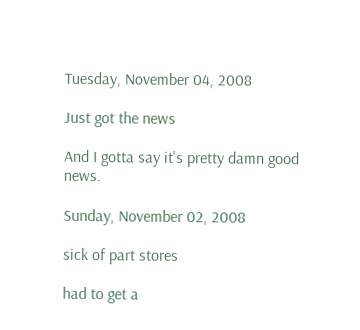Tuesday, November 04, 2008

Just got the news

And I gotta say it's pretty damn good news.

Sunday, November 02, 2008

sick of part stores

had to get a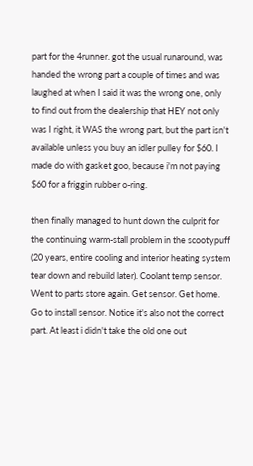part for the 4runner. got the usual runaround, was handed the wrong part a couple of times and was laughed at when I said it was the wrong one, only to find out from the dealership that HEY not only was I right, it WAS the wrong part, but the part isn't available unless you buy an idler pulley for $60. I made do with gasket goo, because i'm not paying $60 for a friggin rubber o-ring.

then finally managed to hunt down the culprit for the continuing warm-stall problem in the scootypuff (20 years, entire cooling and interior heating system tear down and rebuild later). Coolant temp sensor. Went to parts store again. Get sensor. Get home. Go to install sensor. Notice it's also not the correct part. At least i didn't take the old one out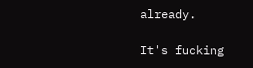already.

It's fucking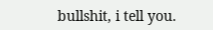bullshit, i tell you.